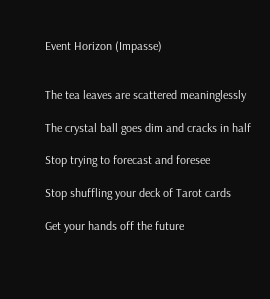Event Horizon (Impasse)


The tea leaves are scattered meaninglessly

The crystal ball goes dim and cracks in half

Stop trying to forecast and foresee

Stop shuffling your deck of Tarot cards

Get your hands off the future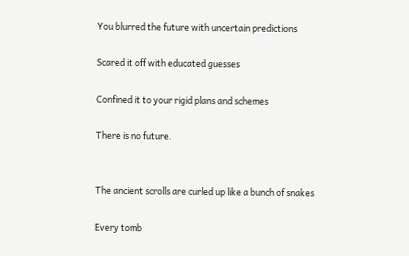You blurred the future with uncertain predictions

Scared it off with educated guesses

Confined it to your rigid plans and schemes

There is no future.


The ancient scrolls are curled up like a bunch of snakes

Every tomb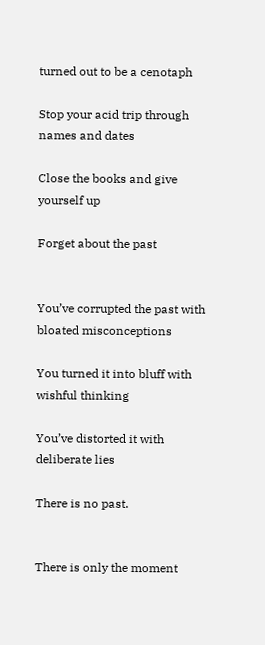turned out to be a cenotaph

Stop your acid trip through names and dates

Close the books and give yourself up

Forget about the past


You’ve corrupted the past with bloated misconceptions

You turned it into bluff with wishful thinking

You’ve distorted it with deliberate lies

There is no past.


There is only the moment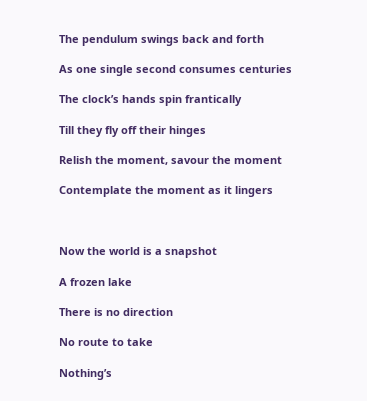The pendulum swings back and forth

As one single second consumes centuries

The clock’s hands spin frantically

Till they fly off their hinges

Relish the moment, savour the moment

Contemplate the moment as it lingers



Now the world is a snapshot

A frozen lake

There is no direction

No route to take

Nothing’s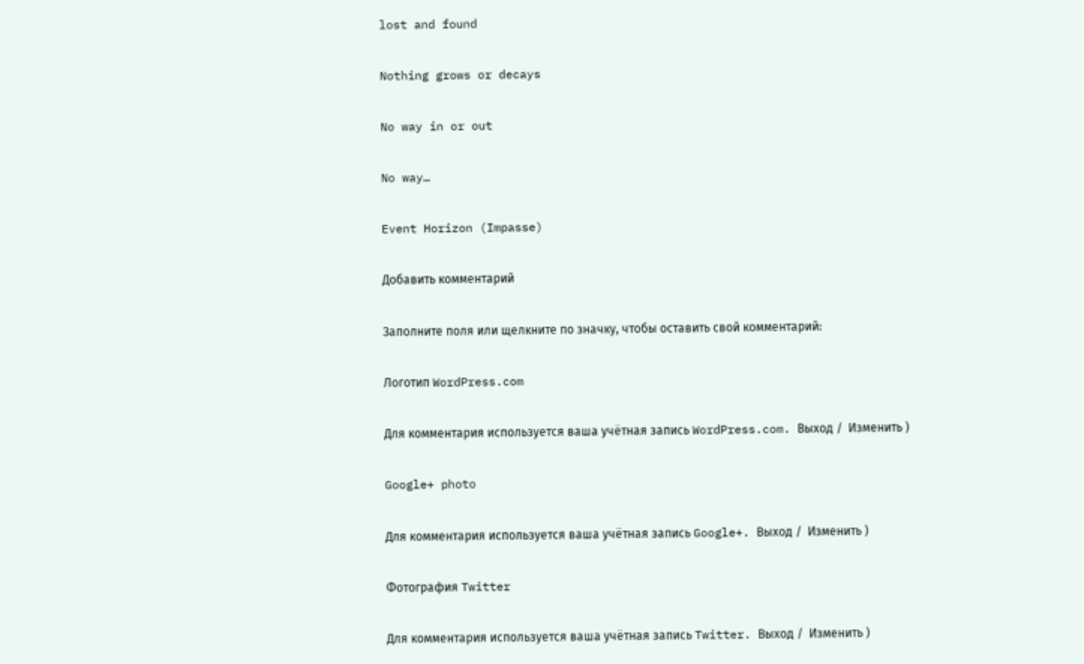lost and found

Nothing grows or decays

No way in or out

No way…

Event Horizon (Impasse)

Добавить комментарий

Заполните поля или щелкните по значку, чтобы оставить свой комментарий:

Логотип WordPress.com

Для комментария используется ваша учётная запись WordPress.com. Выход /  Изменить )

Google+ photo

Для комментария используется ваша учётная запись Google+. Выход /  Изменить )

Фотография Twitter

Для комментария используется ваша учётная запись Twitter. Выход /  Изменить )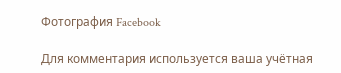Фотография Facebook

Для комментария используется ваша учётная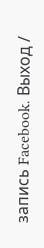запись Facebook. Выход /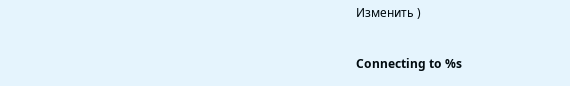Изменить )

Connecting to %s